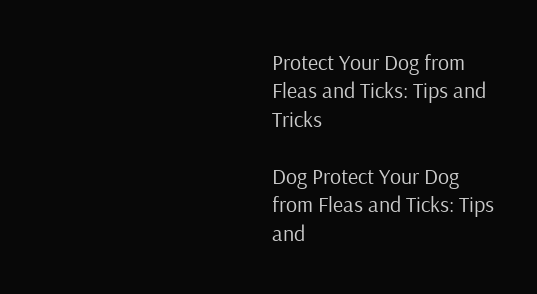Protect Your Dog from Fleas and Ticks: Tips and Tricks

Dog Protect Your Dog from Fleas and Ticks: Tips and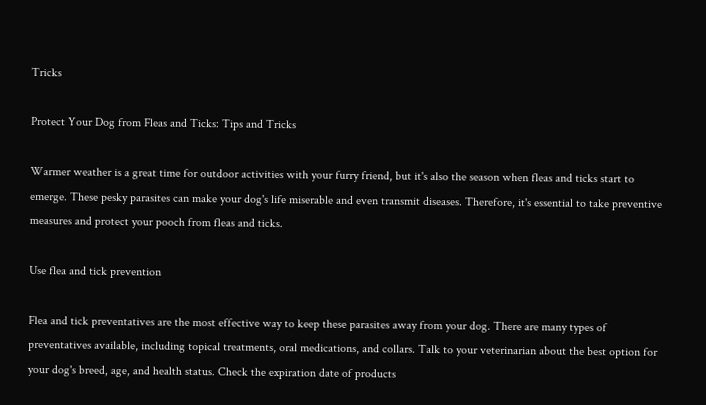Tricks

Protect Your Dog from Fleas and Ticks: Tips and Tricks

Warmer weather is a great time for outdoor activities with your furry friend, but it's also the season when fleas and ticks start to emerge. These pesky parasites can make your dog's life miserable and even transmit diseases. Therefore, it's essential to take preventive measures and protect your pooch from fleas and ticks.

Use flea and tick prevention

Flea and tick preventatives are the most effective way to keep these parasites away from your dog. There are many types of preventatives available, including topical treatments, oral medications, and collars. Talk to your veterinarian about the best option for your dog's breed, age, and health status. Check the expiration date of products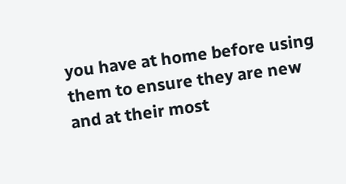you have at home before using them to ensure they are new and at their most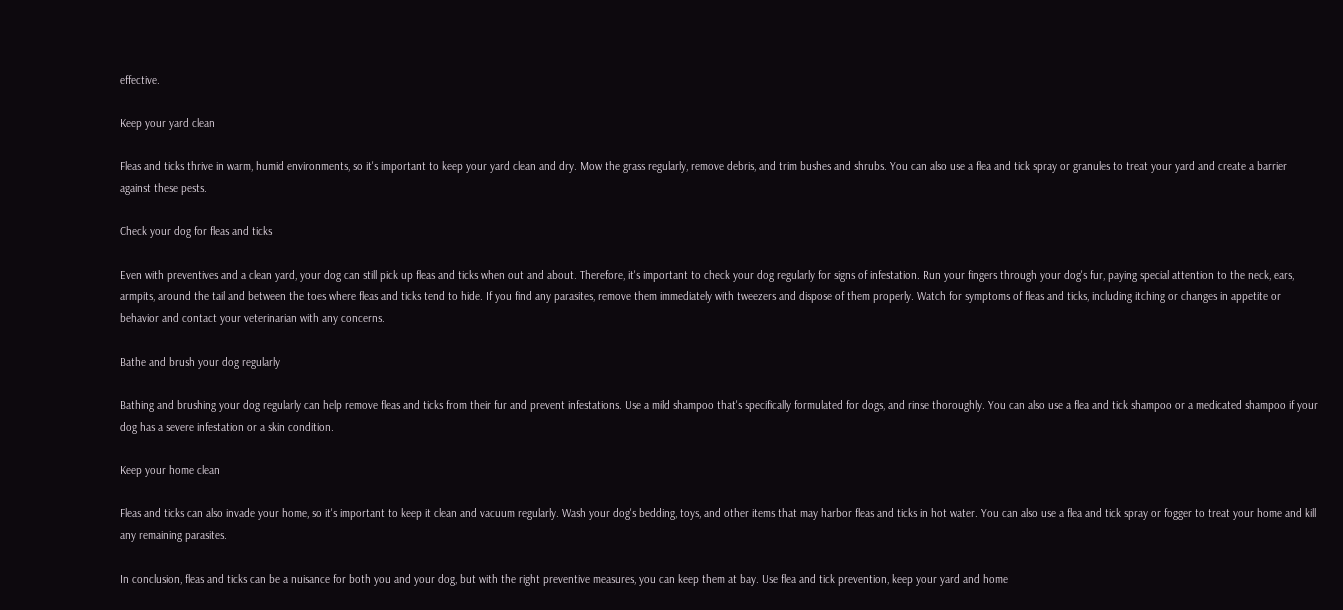effective.

Keep your yard clean

Fleas and ticks thrive in warm, humid environments, so it's important to keep your yard clean and dry. Mow the grass regularly, remove debris, and trim bushes and shrubs. You can also use a flea and tick spray or granules to treat your yard and create a barrier against these pests.

Check your dog for fleas and ticks

Even with preventives and a clean yard, your dog can still pick up fleas and ticks when out and about. Therefore, it's important to check your dog regularly for signs of infestation. Run your fingers through your dog's fur, paying special attention to the neck, ears, armpits, around the tail and between the toes where fleas and ticks tend to hide. If you find any parasites, remove them immediately with tweezers and dispose of them properly. Watch for symptoms of fleas and ticks, including itching or changes in appetite or behavior and contact your veterinarian with any concerns.

Bathe and brush your dog regularly

Bathing and brushing your dog regularly can help remove fleas and ticks from their fur and prevent infestations. Use a mild shampoo that's specifically formulated for dogs, and rinse thoroughly. You can also use a flea and tick shampoo or a medicated shampoo if your dog has a severe infestation or a skin condition.

Keep your home clean

Fleas and ticks can also invade your home, so it's important to keep it clean and vacuum regularly. Wash your dog's bedding, toys, and other items that may harbor fleas and ticks in hot water. You can also use a flea and tick spray or fogger to treat your home and kill any remaining parasites.

In conclusion, fleas and ticks can be a nuisance for both you and your dog, but with the right preventive measures, you can keep them at bay. Use flea and tick prevention, keep your yard and home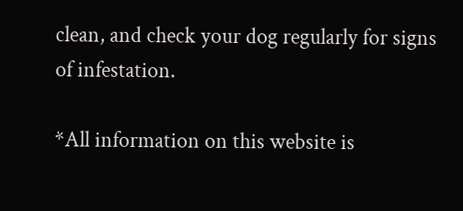clean, and check your dog regularly for signs of infestation.

*All information on this website is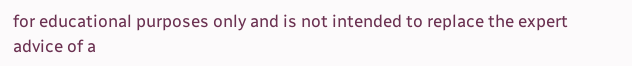for educational purposes only and is not intended to replace the expert advice of a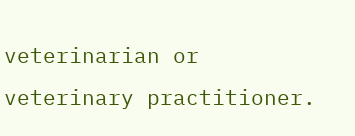veterinarian or veterinary practitioner.